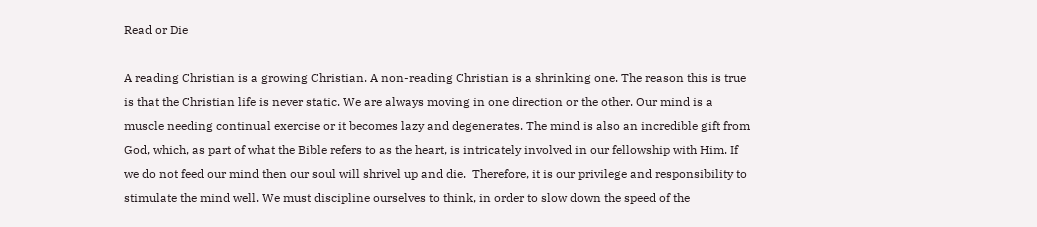Read or Die

A reading Christian is a growing Christian. A non-reading Christian is a shrinking one. The reason this is true is that the Christian life is never static. We are always moving in one direction or the other. Our mind is a muscle needing continual exercise or it becomes lazy and degenerates. The mind is also an incredible gift from God, which, as part of what the Bible refers to as the heart, is intricately involved in our fellowship with Him. If we do not feed our mind then our soul will shrivel up and die.  Therefore, it is our privilege and responsibility to stimulate the mind well. We must discipline ourselves to think, in order to slow down the speed of the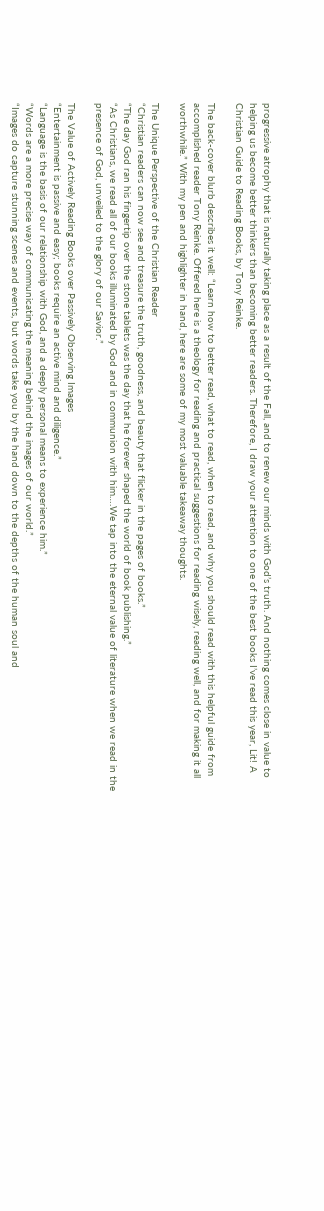progressive atrophy that is naturally taking place as a result of the Fall, and to renew our minds with God’s truth. And nothing comes close in value to helping us become better thinkers than becoming better readers. Therefore, I draw your attention to one of the best books I’ve read this year, Lit! A Christian Guide to Reading Books, by Tony Reinke.

The back-cover blurb describes it well: “Learn how to better read, what to read, when to read, and why you should read with this helpful guide from accomplished reader Tony Reinke. Offered here is a theology for reading and practical suggestions for reading wisely, reading well, and for making it all worthwhile.” With my pen and highlighter in hand, here are some of my most valuable takeaway thoughts.

The Unique Perspective of the Christian Reader
“Christian readers can now see and treasure the truth, goodness, and beauty that flicker in the pages of books.”
“The day God ran his fingertip over the stone tablets was the day that he forever shaped the world of book publishing.”
“As Christians, we read all of our books illuminated by God and in communion with him….We tap into the eternal value of literature when we read in the presence of God, unveiled to the glory of our Savior.”

The Value of Actively Reading Books over Passively Observing Images
“Entertainment is passive and easy; books require an active mind and diligence.”
“Language is the basis of our relationship with God, and a deeply personal means to experience him.”
“Words are a more precise way of communicating the meaning behind the images of our world.”
“Images do capture stunning scenes and events, but words take you by the hand down to the depths of the human soul and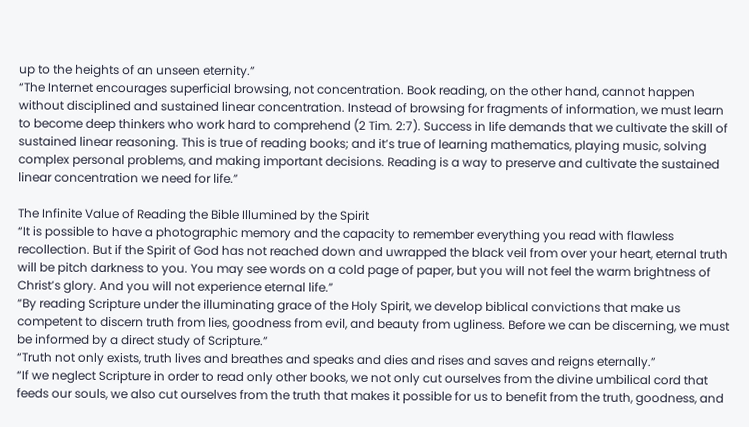up to the heights of an unseen eternity.”
“The Internet encourages superficial browsing, not concentration. Book reading, on the other hand, cannot happen without disciplined and sustained linear concentration. Instead of browsing for fragments of information, we must learn to become deep thinkers who work hard to comprehend (2 Tim. 2:7). Success in life demands that we cultivate the skill of sustained linear reasoning. This is true of reading books; and it’s true of learning mathematics, playing music, solving complex personal problems, and making important decisions. Reading is a way to preserve and cultivate the sustained linear concentration we need for life.”

The Infinite Value of Reading the Bible Illumined by the Spirit
“It is possible to have a photographic memory and the capacity to remember everything you read with flawless recollection. But if the Spirit of God has not reached down and uwrapped the black veil from over your heart, eternal truth will be pitch darkness to you. You may see words on a cold page of paper, but you will not feel the warm brightness of Christ’s glory. And you will not experience eternal life.”
“By reading Scripture under the illuminating grace of the Holy Spirit, we develop biblical convictions that make us competent to discern truth from lies, goodness from evil, and beauty from ugliness. Before we can be discerning, we must be informed by a direct study of Scripture.”
“Truth not only exists, truth lives and breathes and speaks and dies and rises and saves and reigns eternally.”
“If we neglect Scripture in order to read only other books, we not only cut ourselves from the divine umbilical cord that feeds our souls, we also cut ourselves from the truth that makes it possible for us to benefit from the truth, goodness, and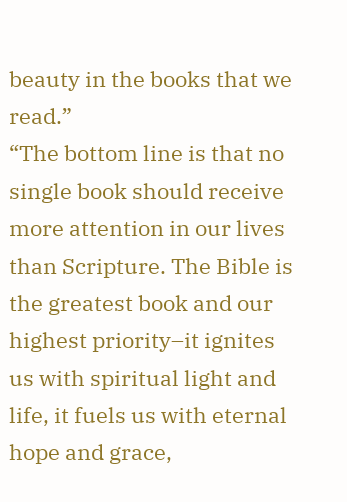beauty in the books that we read.”
“The bottom line is that no single book should receive more attention in our lives than Scripture. The Bible is the greatest book and our highest priority–it ignites us with spiritual light and life, it fuels us with eternal hope and grace,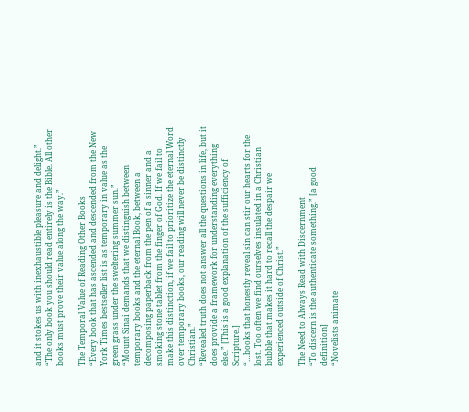and it stokes us with inexhaustible pleasure and delight.”
“The only book you should read entirely is the Bible. All other books must prove their value along the way.”

The Temporal Value of Reading Other Books
“Every book that has ascended and descended from the New York Times bestseller list is as temporary in value as the green grass under the sweltering summer sun.”
“Mount Sinai demands that we distinguish between temporary books and the eternal Book, between a decomposing paperback from the pen of a sinner and a smoking stone tablet from the finger of God. If we fail to make this distinction, if we fail to prioritize the eternal Word over temporary books, our reading will never be distinctly Christian.”
“Revealed truth does not answer all the questions in life, but it does provide a framework for understanding everything else.” [This is a good explanation of the sufficiency of Scripture.]
“…books that honestly reveal sin can stir our hearts for the lost. Too often we find ourselves insulated in a Christian bubble that makes it hard to recall the despair we experienced outside of Christ.”

The Need to Always Read with Discernment
“To discern is the authenticate something.” [a good definition]
“Novelists animate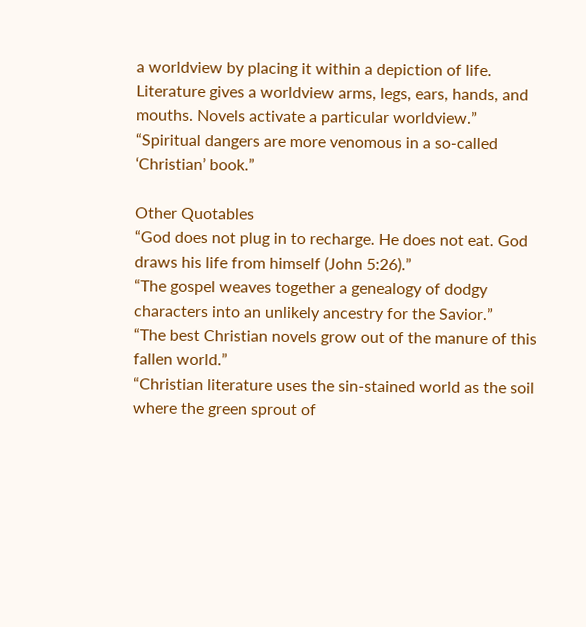a worldview by placing it within a depiction of life. Literature gives a worldview arms, legs, ears, hands, and mouths. Novels activate a particular worldview.”
“Spiritual dangers are more venomous in a so-called ‘Christian’ book.”

Other Quotables
“God does not plug in to recharge. He does not eat. God draws his life from himself (John 5:26).”
“The gospel weaves together a genealogy of dodgy characters into an unlikely ancestry for the Savior.”
“The best Christian novels grow out of the manure of this fallen world.”
“Christian literature uses the sin-stained world as the soil where the green sprout of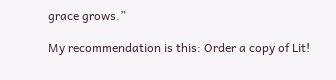grace grows.”

My recommendation is this: Order a copy of Lit!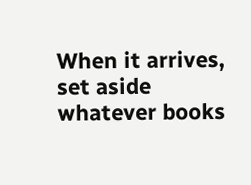When it arrives, set aside whatever books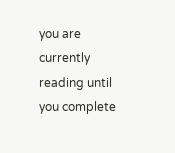you are currently reading until you complete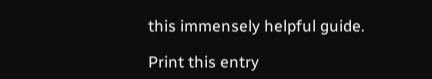this immensely helpful guide.

Print this entry